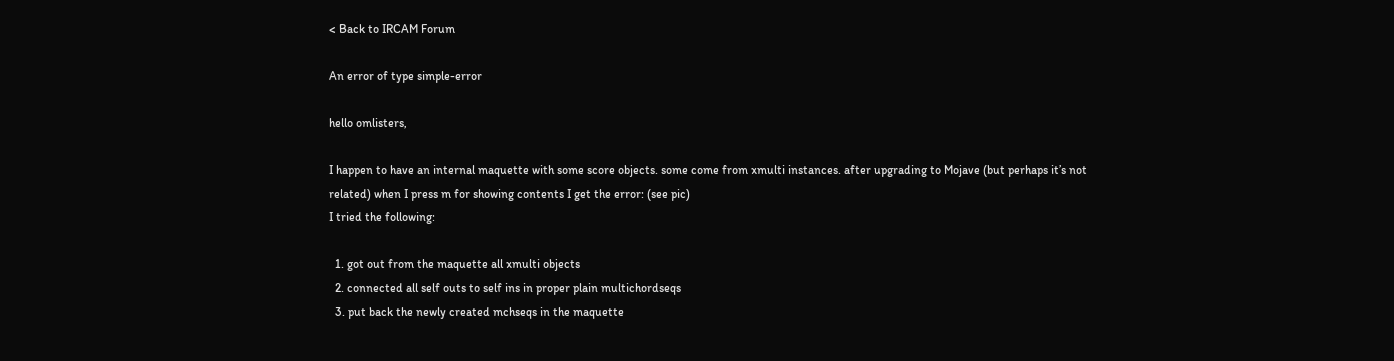< Back to IRCAM Forum

An error of type simple-error

hello omlisters,

I happen to have an internal maquette with some score objects. some come from xmulti instances. after upgrading to Mojave (but perhaps it’s not related) when I press m for showing contents I get the error: (see pic)
I tried the following:

  1. got out from the maquette all xmulti objects
  2. connected all self outs to self ins in proper plain multichordseqs
  3. put back the newly created mchseqs in the maquette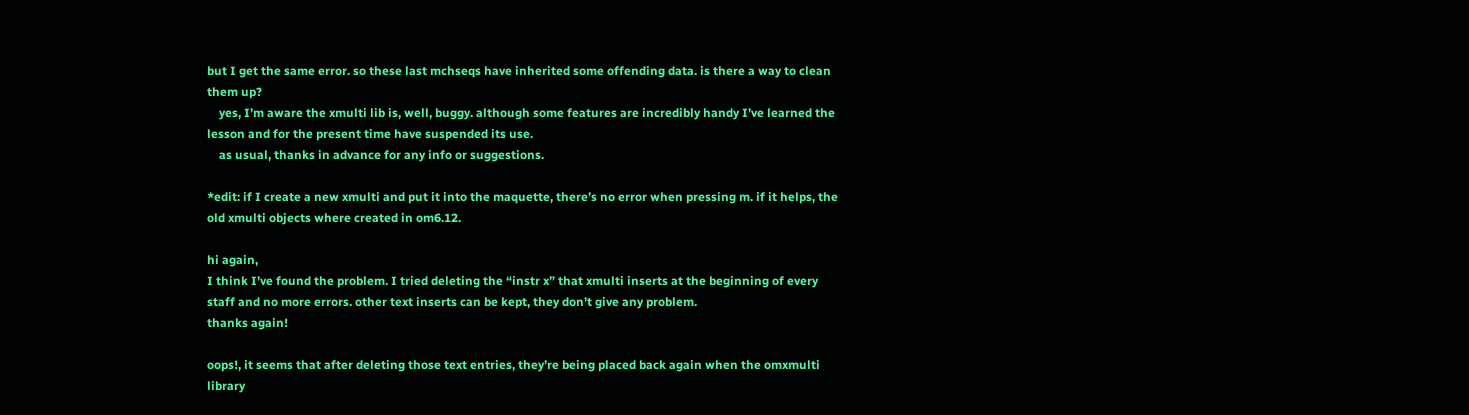but I get the same error. so these last mchseqs have inherited some offending data. is there a way to clean them up?
    yes, I’m aware the xmulti lib is, well, buggy. although some features are incredibly handy I’ve learned the lesson and for the present time have suspended its use.
    as usual, thanks in advance for any info or suggestions.

*edit: if I create a new xmulti and put it into the maquette, there’s no error when pressing m. if it helps, the old xmulti objects where created in om6.12.

hi again,
I think I’ve found the problem. I tried deleting the “instr x” that xmulti inserts at the beginning of every staff and no more errors. other text inserts can be kept, they don’t give any problem.
thanks again!

oops!, it seems that after deleting those text entries, they’re being placed back again when the omxmulti library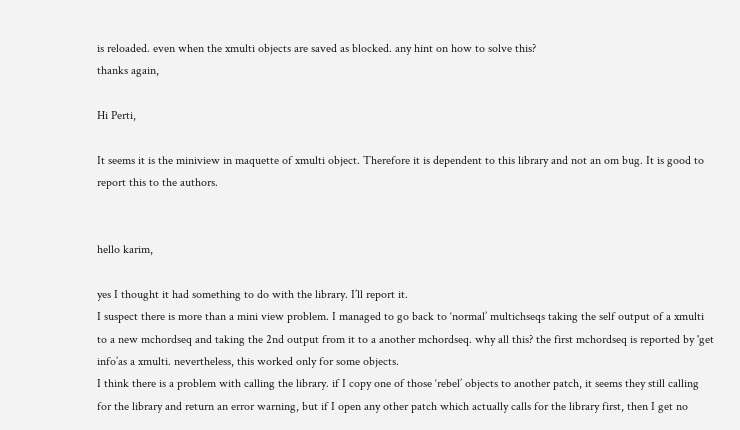is reloaded. even when the xmulti objects are saved as blocked. any hint on how to solve this?
thanks again,

Hi Perti,

It seems it is the miniview in maquette of xmulti object. Therefore it is dependent to this library and not an om bug. It is good to report this to the authors.


hello karim,

yes I thought it had something to do with the library. I’ll report it.
I suspect there is more than a mini view problem. I managed to go back to ‘normal’ multichseqs taking the self output of a xmulti to a new mchordseq and taking the 2nd output from it to a another mchordseq. why all this? the first mchordseq is reported by 'get info’as a xmulti. nevertheless, this worked only for some objects.
I think there is a problem with calling the library. if I copy one of those ‘rebel’ objects to another patch, it seems they still calling for the library and return an error warning, but if I open any other patch which actually calls for the library first, then I get no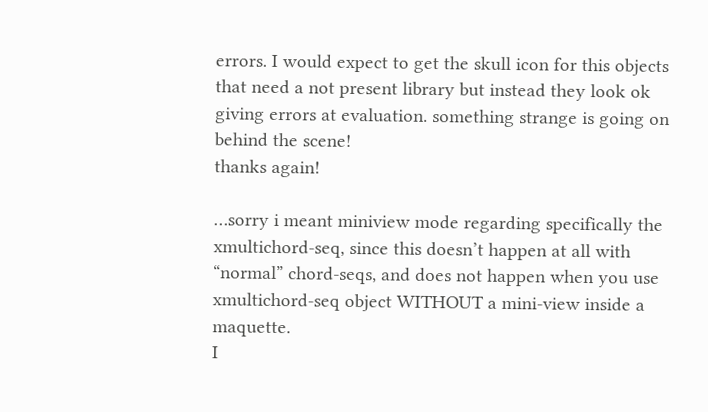errors. I would expect to get the skull icon for this objects that need a not present library but instead they look ok giving errors at evaluation. something strange is going on behind the scene!
thanks again!

…sorry i meant miniview mode regarding specifically the xmultichord-seq, since this doesn’t happen at all with “normal” chord-seqs, and does not happen when you use xmultichord-seq object WITHOUT a mini-view inside a maquette.
I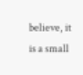believe, it is a small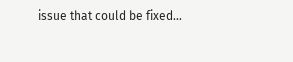issue that could be fixed…